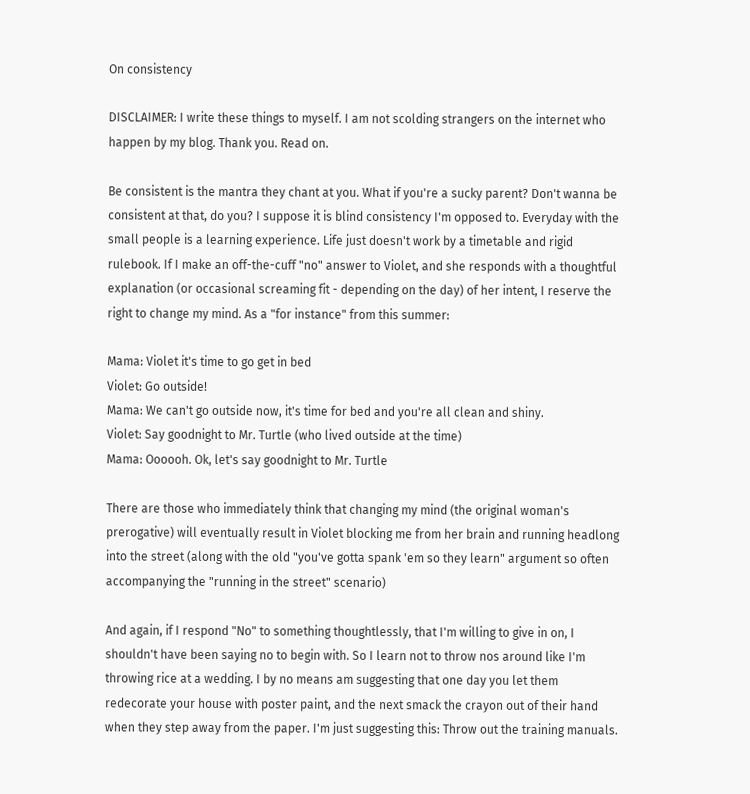On consistency

DISCLAIMER: I write these things to myself. I am not scolding strangers on the internet who happen by my blog. Thank you. Read on.

Be consistent is the mantra they chant at you. What if you're a sucky parent? Don't wanna be consistent at that, do you? I suppose it is blind consistency I'm opposed to. Everyday with the small people is a learning experience. Life just doesn't work by a timetable and rigid rulebook. If I make an off-the-cuff "no" answer to Violet, and she responds with a thoughtful explanation (or occasional screaming fit - depending on the day) of her intent, I reserve the right to change my mind. As a "for instance" from this summer:

Mama: Violet it's time to go get in bed
Violet: Go outside!
Mama: We can't go outside now, it's time for bed and you're all clean and shiny.
Violet: Say goodnight to Mr. Turtle (who lived outside at the time)
Mama: Oooooh. Ok, let's say goodnight to Mr. Turtle

There are those who immediately think that changing my mind (the original woman's prerogative) will eventually result in Violet blocking me from her brain and running headlong into the street (along with the old "you've gotta spank 'em so they learn" argument so often accompanying the "running in the street" scenario)

And again, if I respond "No" to something thoughtlessly, that I'm willing to give in on, I shouldn't have been saying no to begin with. So I learn not to throw nos around like I'm throwing rice at a wedding. I by no means am suggesting that one day you let them redecorate your house with poster paint, and the next smack the crayon out of their hand when they step away from the paper. I'm just suggesting this: Throw out the training manuals.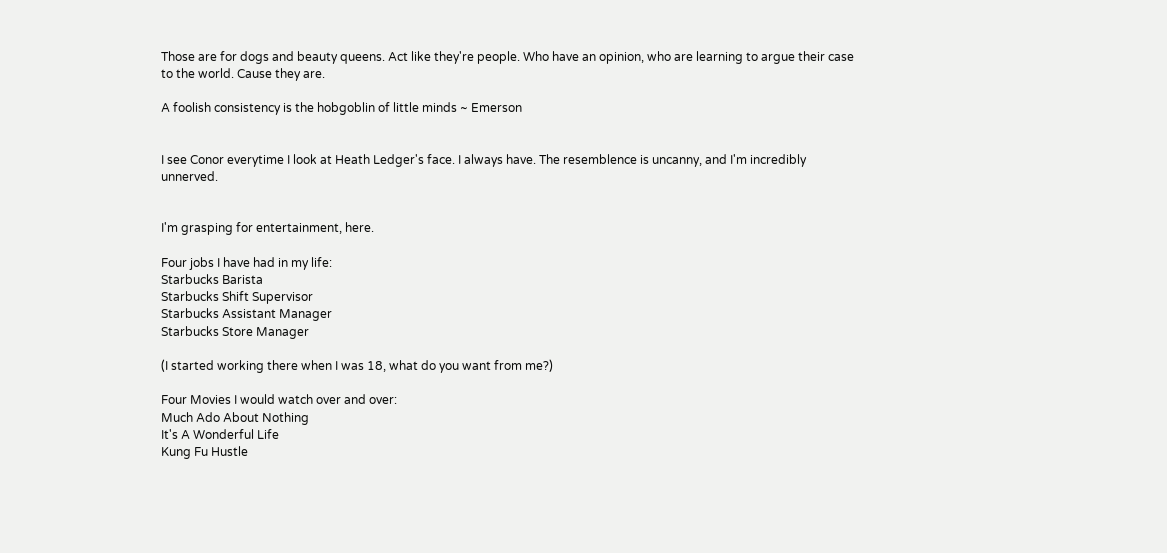Those are for dogs and beauty queens. Act like they're people. Who have an opinion, who are learning to argue their case to the world. Cause they are.

A foolish consistency is the hobgoblin of little minds ~ Emerson


I see Conor everytime I look at Heath Ledger's face. I always have. The resemblence is uncanny, and I'm incredibly unnerved.


I'm grasping for entertainment, here.

Four jobs I have had in my life:
Starbucks Barista
Starbucks Shift Supervisor
Starbucks Assistant Manager
Starbucks Store Manager

(I started working there when I was 18, what do you want from me?)

Four Movies I would watch over and over:
Much Ado About Nothing
It's A Wonderful Life
Kung Fu Hustle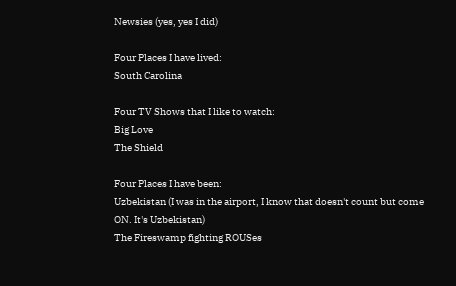Newsies (yes, yes I did)

Four Places I have lived:
South Carolina

Four TV Shows that I like to watch:
Big Love
The Shield

Four Places I have been:
Uzbekistan (I was in the airport, I know that doesn't count but come ON. It's Uzbekistan)
The Fireswamp fighting ROUSes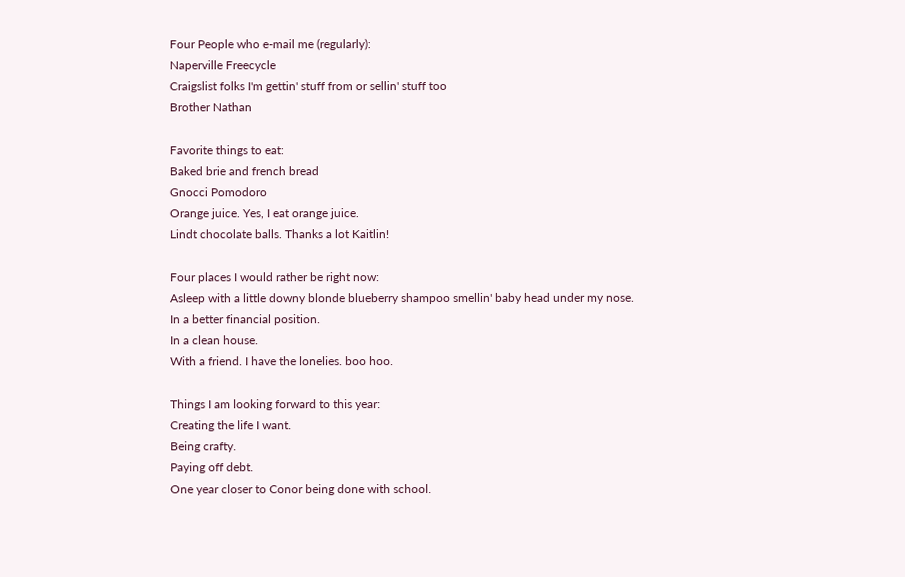Four People who e-mail me (regularly):
Naperville Freecycle
Craigslist folks I'm gettin' stuff from or sellin' stuff too
Brother Nathan

Favorite things to eat:
Baked brie and french bread
Gnocci Pomodoro
Orange juice. Yes, I eat orange juice.
Lindt chocolate balls. Thanks a lot Kaitlin!

Four places I would rather be right now:
Asleep with a little downy blonde blueberry shampoo smellin' baby head under my nose.
In a better financial position.
In a clean house.
With a friend. I have the lonelies. boo hoo.

Things I am looking forward to this year:
Creating the life I want.
Being crafty.
Paying off debt.
One year closer to Conor being done with school.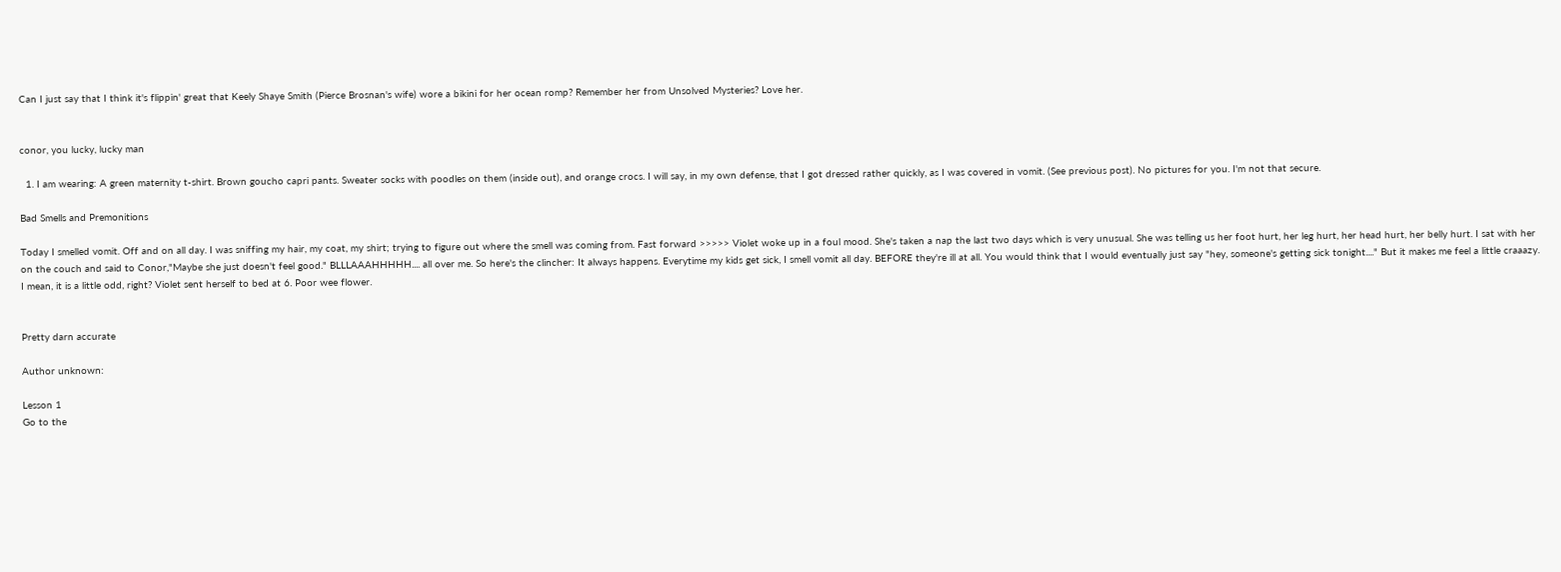Can I just say that I think it's flippin' great that Keely Shaye Smith (Pierce Brosnan's wife) wore a bikini for her ocean romp? Remember her from Unsolved Mysteries? Love her.


conor, you lucky, lucky man

  1. I am wearing: A green maternity t-shirt. Brown goucho capri pants. Sweater socks with poodles on them (inside out), and orange crocs. I will say, in my own defense, that I got dressed rather quickly, as I was covered in vomit. (See previous post). No pictures for you. I'm not that secure.

Bad Smells and Premonitions

Today I smelled vomit. Off and on all day. I was sniffing my hair, my coat, my shirt; trying to figure out where the smell was coming from. Fast forward >>>>> Violet woke up in a foul mood. She's taken a nap the last two days which is very unusual. She was telling us her foot hurt, her leg hurt, her head hurt, her belly hurt. I sat with her on the couch and said to Conor,"Maybe she just doesn't feel good." BLLLAAAHHHHH.... all over me. So here's the clincher: It always happens. Everytime my kids get sick, I smell vomit all day. BEFORE they're ill at all. You would think that I would eventually just say "hey, someone's getting sick tonight...." But it makes me feel a little craaazy. I mean, it is a little odd, right? Violet sent herself to bed at 6. Poor wee flower.


Pretty darn accurate

Author unknown:

Lesson 1
Go to the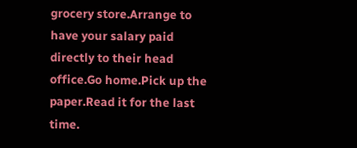grocery store.Arrange to have your salary paid directly to their head office.Go home.Pick up the paper.Read it for the last time.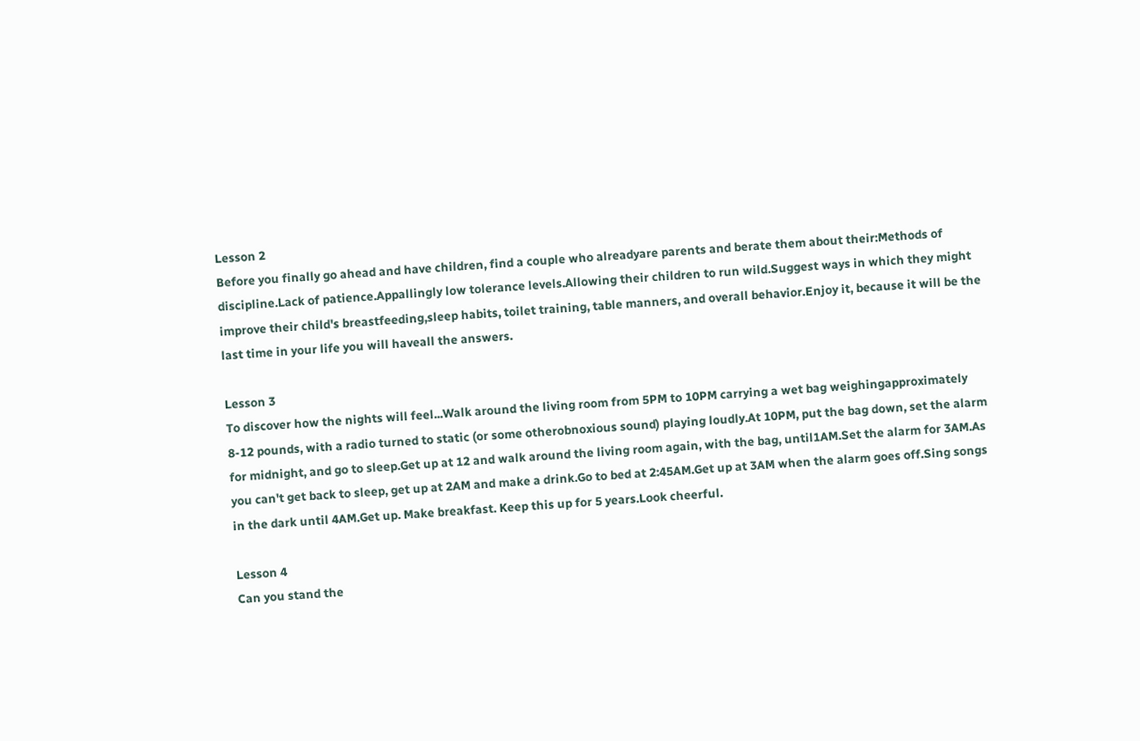Lesson 2
Before you finally go ahead and have children, find a couple who alreadyare parents and berate them about their:Methods of discipline.Lack of patience.Appallingly low tolerance levels.Allowing their children to run wild.Suggest ways in which they might improve their child's breastfeeding,sleep habits, toilet training, table manners, and overall behavior.Enjoy it, because it will be the last time in your life you will haveall the answers.

Lesson 3
To discover how the nights will feel...Walk around the living room from 5PM to 10PM carrying a wet bag weighingapproximately 8-12 pounds, with a radio turned to static (or some otherobnoxious sound) playing loudly.At 10PM, put the bag down, set the alarm for midnight, and go to sleep.Get up at 12 and walk around the living room again, with the bag, until1AM.Set the alarm for 3AM.As you can't get back to sleep, get up at 2AM and make a drink.Go to bed at 2:45AM.Get up at 3AM when the alarm goes off.Sing songs in the dark until 4AM.Get up. Make breakfast. Keep this up for 5 years.Look cheerful.

Lesson 4
Can you stand the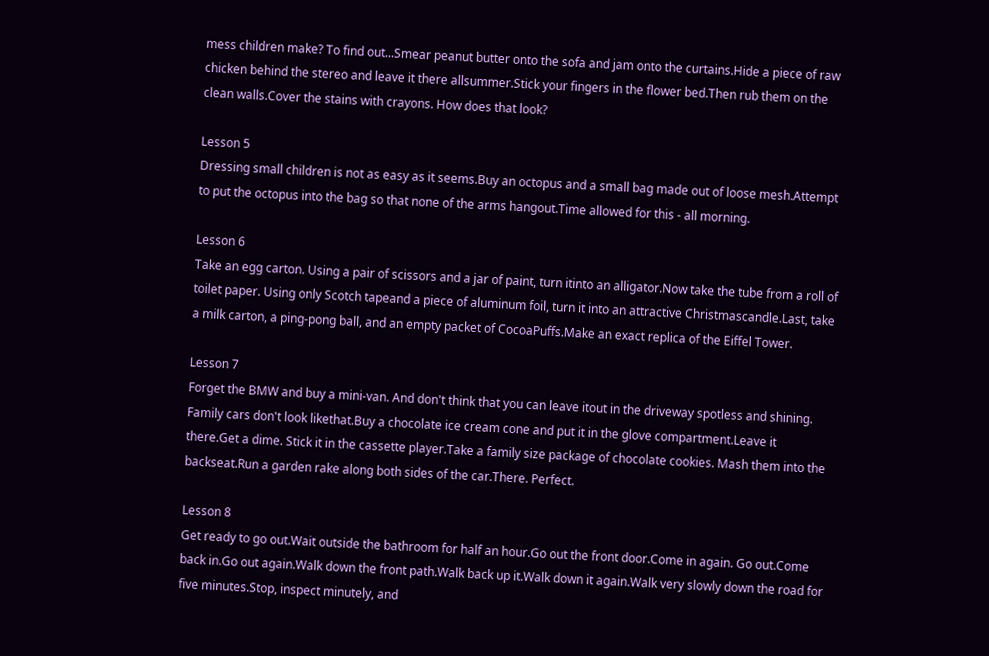mess children make? To find out...Smear peanut butter onto the sofa and jam onto the curtains.Hide a piece of raw chicken behind the stereo and leave it there allsummer.Stick your fingers in the flower bed.Then rub them on the clean walls.Cover the stains with crayons. How does that look?

Lesson 5
Dressing small children is not as easy as it seems.Buy an octopus and a small bag made out of loose mesh.Attempt to put the octopus into the bag so that none of the arms hangout.Time allowed for this - all morning.

Lesson 6
Take an egg carton. Using a pair of scissors and a jar of paint, turn itinto an alligator.Now take the tube from a roll of toilet paper. Using only Scotch tapeand a piece of aluminum foil, turn it into an attractive Christmascandle.Last, take a milk carton, a ping-pong ball, and an empty packet of CocoaPuffs.Make an exact replica of the Eiffel Tower.

Lesson 7
Forget the BMW and buy a mini-van. And don't think that you can leave itout in the driveway spotless and shining. Family cars don't look likethat.Buy a chocolate ice cream cone and put it in the glove compartment.Leave it there.Get a dime. Stick it in the cassette player.Take a family size package of chocolate cookies. Mash them into the backseat.Run a garden rake along both sides of the car.There. Perfect.

Lesson 8
Get ready to go out.Wait outside the bathroom for half an hour.Go out the front door.Come in again. Go out.Come back in.Go out again.Walk down the front path.Walk back up it.Walk down it again.Walk very slowly down the road for five minutes.Stop, inspect minutely, and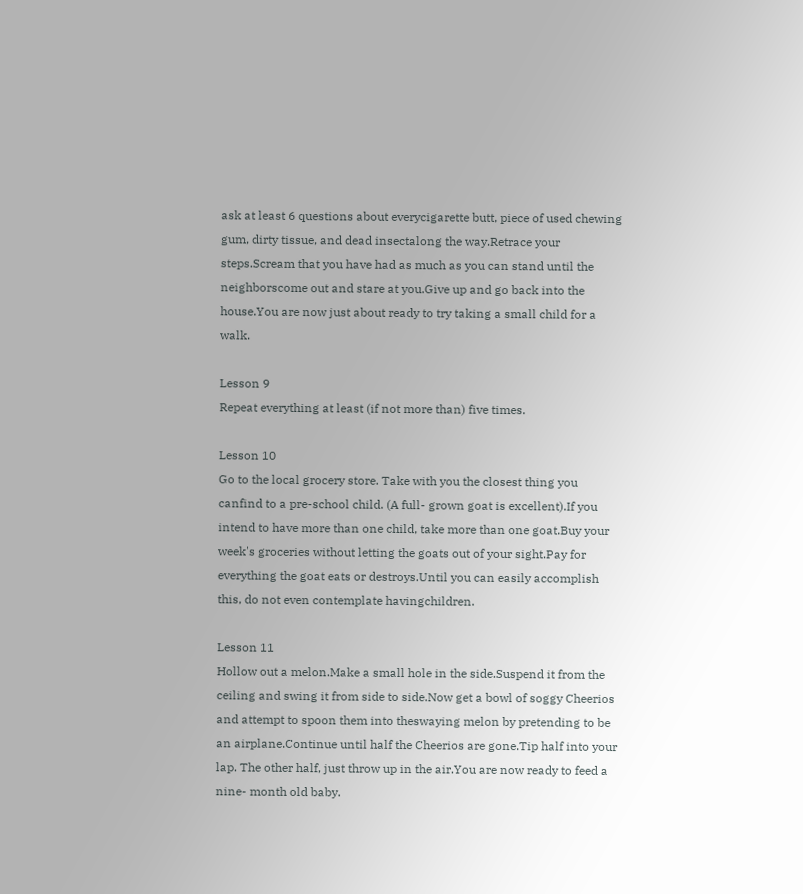ask at least 6 questions about everycigarette butt, piece of used chewing gum, dirty tissue, and dead insectalong the way.Retrace your steps.Scream that you have had as much as you can stand until the neighborscome out and stare at you.Give up and go back into the house.You are now just about ready to try taking a small child for a walk.

Lesson 9
Repeat everything at least (if not more than) five times.

Lesson 10
Go to the local grocery store. Take with you the closest thing you canfind to a pre-school child. (A full- grown goat is excellent).If you intend to have more than one child, take more than one goat.Buy your week's groceries without letting the goats out of your sight.Pay for everything the goat eats or destroys.Until you can easily accomplish this, do not even contemplate havingchildren.

Lesson 11
Hollow out a melon.Make a small hole in the side.Suspend it from the ceiling and swing it from side to side.Now get a bowl of soggy Cheerios and attempt to spoon them into theswaying melon by pretending to be an airplane.Continue until half the Cheerios are gone.Tip half into your lap. The other half, just throw up in the air.You are now ready to feed a nine- month old baby.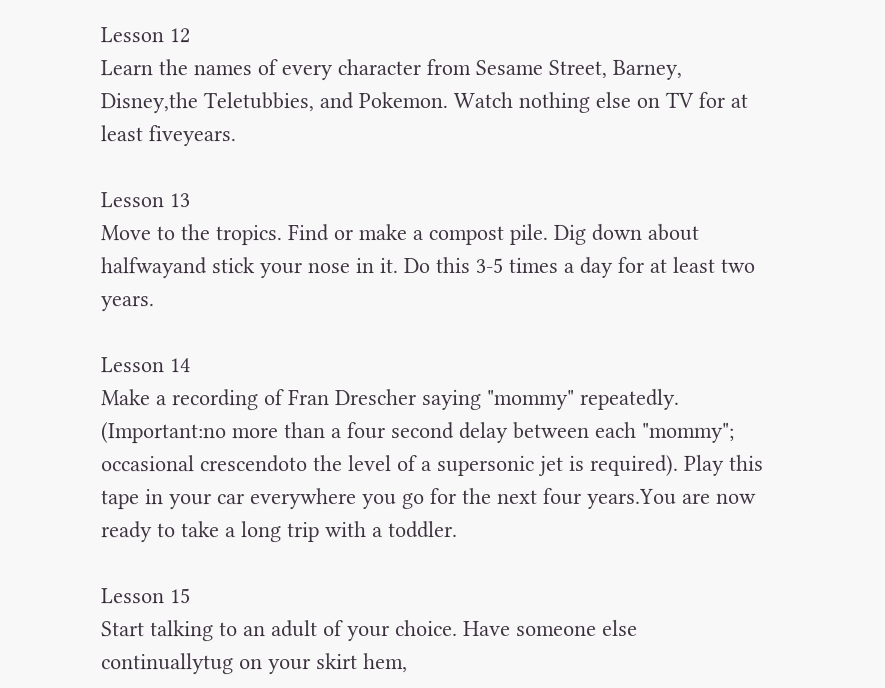Lesson 12
Learn the names of every character from Sesame Street, Barney, Disney,the Teletubbies, and Pokemon. Watch nothing else on TV for at least fiveyears.

Lesson 13
Move to the tropics. Find or make a compost pile. Dig down about halfwayand stick your nose in it. Do this 3-5 times a day for at least two years.

Lesson 14
Make a recording of Fran Drescher saying "mommy" repeatedly. (Important:no more than a four second delay between each "mommy"; occasional crescendoto the level of a supersonic jet is required). Play this tape in your car everywhere you go for the next four years.You are now ready to take a long trip with a toddler.

Lesson 15
Start talking to an adult of your choice. Have someone else continuallytug on your skirt hem,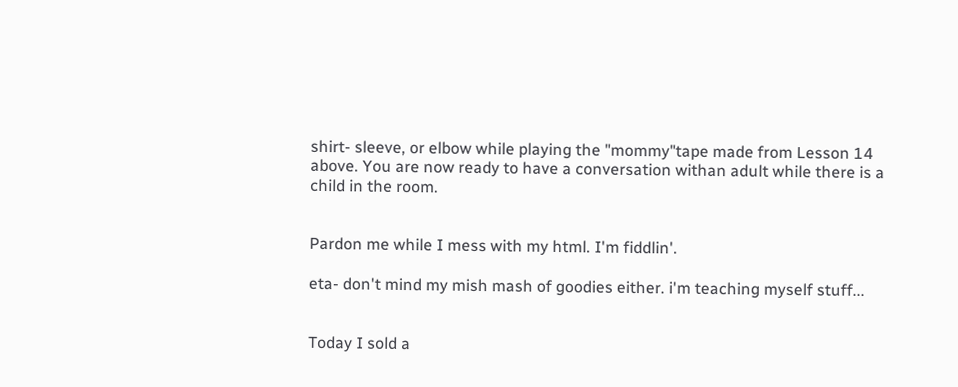shirt- sleeve, or elbow while playing the "mommy"tape made from Lesson 14 above. You are now ready to have a conversation withan adult while there is a child in the room.


Pardon me while I mess with my html. I'm fiddlin'.

eta- don't mind my mish mash of goodies either. i'm teaching myself stuff...


Today I sold a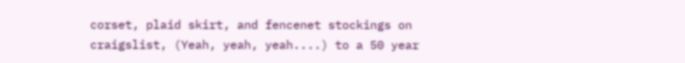corset, plaid skirt, and fencenet stockings on craigslist, (Yeah, yeah, yeah....) to a 50 year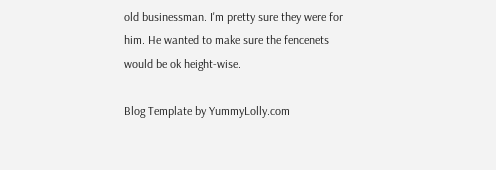old businessman. I'm pretty sure they were for him. He wanted to make sure the fencenets would be ok height-wise.

Blog Template by YummyLolly.com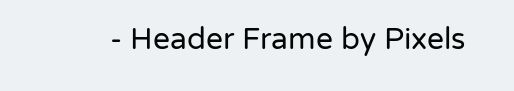- Header Frame by Pixels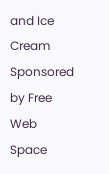and Ice Cream
Sponsored by Free Web Space